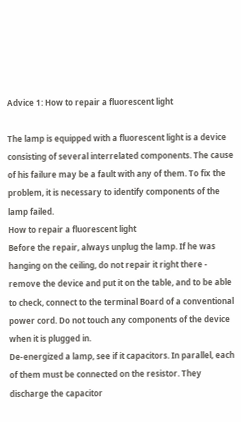Advice 1: How to repair a fluorescent light

The lamp is equipped with a fluorescent light is a device consisting of several interrelated components. The cause of his failure may be a fault with any of them. To fix the problem, it is necessary to identify components of the lamp failed.
How to repair a fluorescent light
Before the repair, always unplug the lamp. If he was hanging on the ceiling, do not repair it right there - remove the device and put it on the table, and to be able to check, connect to the terminal Board of a conventional power cord. Do not touch any components of the device when it is plugged in.
De-energized a lamp, see if it capacitors. In parallel, each of them must be connected on the resistor. They discharge the capacitor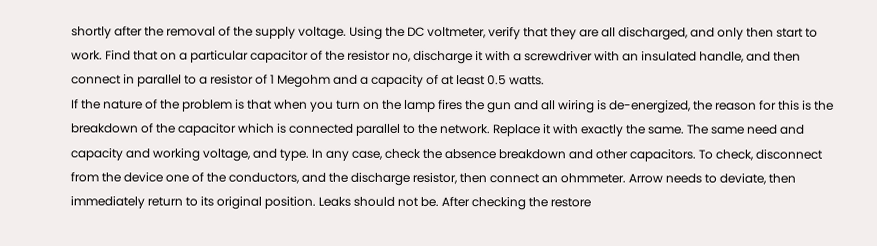shortly after the removal of the supply voltage. Using the DC voltmeter, verify that they are all discharged, and only then start to work. Find that on a particular capacitor of the resistor no, discharge it with a screwdriver with an insulated handle, and then connect in parallel to a resistor of 1 Megohm and a capacity of at least 0.5 watts.
If the nature of the problem is that when you turn on the lamp fires the gun and all wiring is de-energized, the reason for this is the breakdown of the capacitor which is connected parallel to the network. Replace it with exactly the same. The same need and capacity and working voltage, and type. In any case, check the absence breakdown and other capacitors. To check, disconnect from the device one of the conductors, and the discharge resistor, then connect an ohmmeter. Arrow needs to deviate, then immediately return to its original position. Leaks should not be. After checking the restore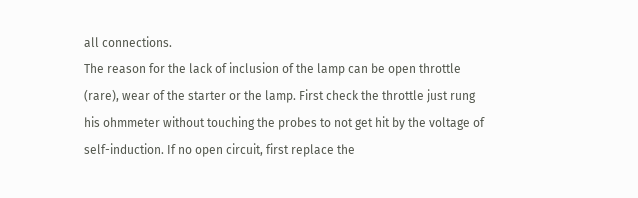all connections.
The reason for the lack of inclusion of the lamp can be open throttle (rare), wear of the starter or the lamp. First check the throttle just rung his ohmmeter without touching the probes to not get hit by the voltage of self-induction. If no open circuit, first replace the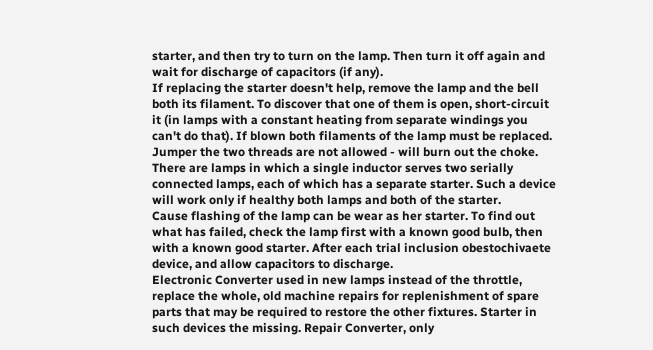starter, and then try to turn on the lamp. Then turn it off again and wait for discharge of capacitors (if any).
If replacing the starter doesn't help, remove the lamp and the bell both its filament. To discover that one of them is open, short-circuit it (in lamps with a constant heating from separate windings you can't do that). If blown both filaments of the lamp must be replaced. Jumper the two threads are not allowed - will burn out the choke.
There are lamps in which a single inductor serves two serially connected lamps, each of which has a separate starter. Such a device will work only if healthy both lamps and both of the starter.
Cause flashing of the lamp can be wear as her starter. To find out what has failed, check the lamp first with a known good bulb, then with a known good starter. After each trial inclusion obestochivaete device, and allow capacitors to discharge.
Electronic Converter used in new lamps instead of the throttle, replace the whole, old machine repairs for replenishment of spare parts that may be required to restore the other fixtures. Starter in such devices the missing. Repair Converter, only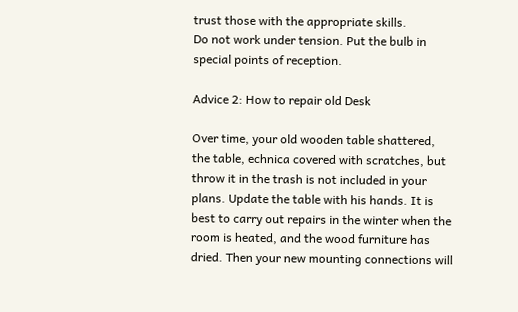trust those with the appropriate skills.
Do not work under tension. Put the bulb in special points of reception.

Advice 2: How to repair old Desk

Over time, your old wooden table shattered, the table, echnica covered with scratches, but throw it in the trash is not included in your plans. Update the table with his hands. It is best to carry out repairs in the winter when the room is heated, and the wood furniture has dried. Then your new mounting connections will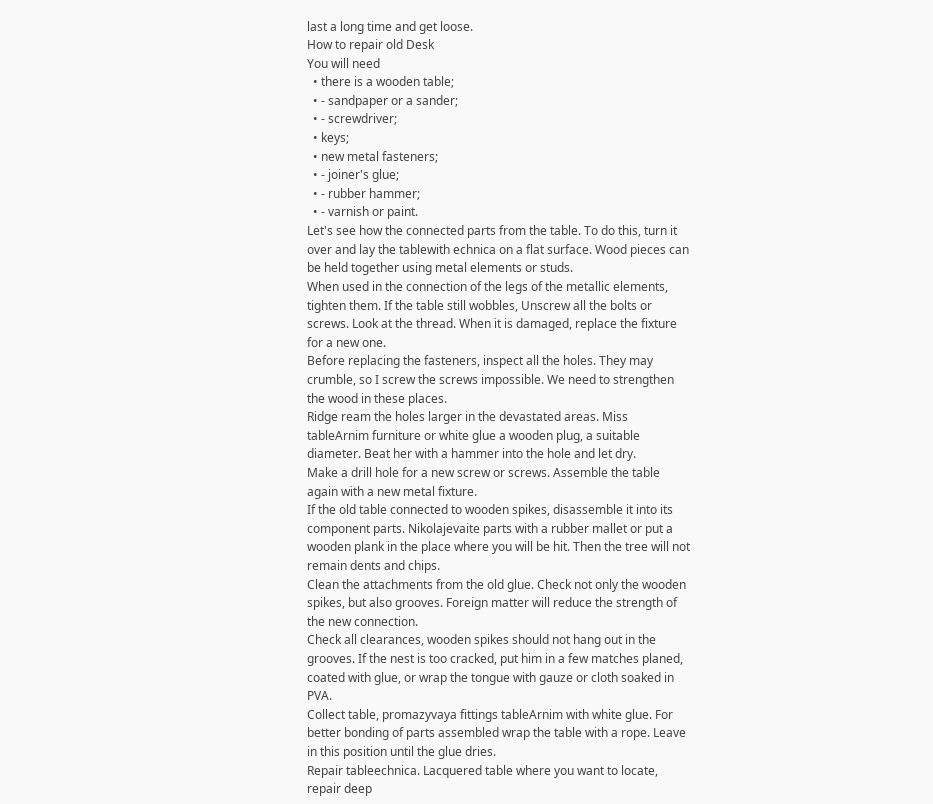last a long time and get loose.
How to repair old Desk
You will need
  • there is a wooden table;
  • - sandpaper or a sander;
  • - screwdriver;
  • keys;
  • new metal fasteners;
  • - joiner's glue;
  • - rubber hammer;
  • - varnish or paint.
Let's see how the connected parts from the table. To do this, turn it over and lay the tablewith echnica on a flat surface. Wood pieces can be held together using metal elements or studs.
When used in the connection of the legs of the metallic elements, tighten them. If the table still wobbles, Unscrew all the bolts or screws. Look at the thread. When it is damaged, replace the fixture for a new one.
Before replacing the fasteners, inspect all the holes. They may crumble, so I screw the screws impossible. We need to strengthen the wood in these places.
Ridge ream the holes larger in the devastated areas. Miss tableArnim furniture or white glue a wooden plug, a suitable diameter. Beat her with a hammer into the hole and let dry.
Make a drill hole for a new screw or screws. Assemble the table again with a new metal fixture.
If the old table connected to wooden spikes, disassemble it into its component parts. Nikolajevaite parts with a rubber mallet or put a wooden plank in the place where you will be hit. Then the tree will not remain dents and chips.
Clean the attachments from the old glue. Check not only the wooden spikes, but also grooves. Foreign matter will reduce the strength of the new connection.
Check all clearances, wooden spikes should not hang out in the grooves. If the nest is too cracked, put him in a few matches planed, coated with glue, or wrap the tongue with gauze or cloth soaked in PVA.
Collect table, promazyvaya fittings tableArnim with white glue. For better bonding of parts assembled wrap the table with a rope. Leave in this position until the glue dries.
Repair tableechnica. Lacquered table where you want to locate, repair deep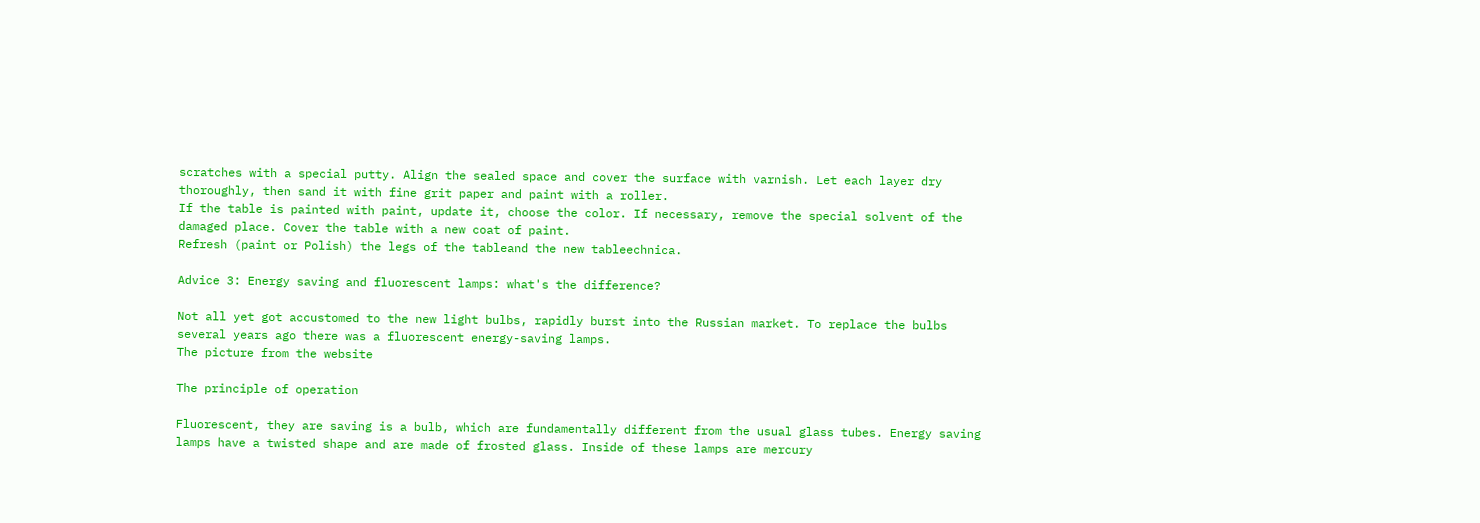scratches with a special putty. Align the sealed space and cover the surface with varnish. Let each layer dry thoroughly, then sand it with fine grit paper and paint with a roller.
If the table is painted with paint, update it, choose the color. If necessary, remove the special solvent of the damaged place. Cover the table with a new coat of paint.
Refresh (paint or Polish) the legs of the tableand the new tableechnica.

Advice 3: Energy saving and fluorescent lamps: what's the difference?

Not all yet got accustomed to the new light bulbs, rapidly burst into the Russian market. To replace the bulbs several years ago there was a fluorescent energy-saving lamps.
The picture from the website

The principle of operation

Fluorescent, they are saving is a bulb, which are fundamentally different from the usual glass tubes. Energy saving lamps have a twisted shape and are made of frosted glass. Inside of these lamps are mercury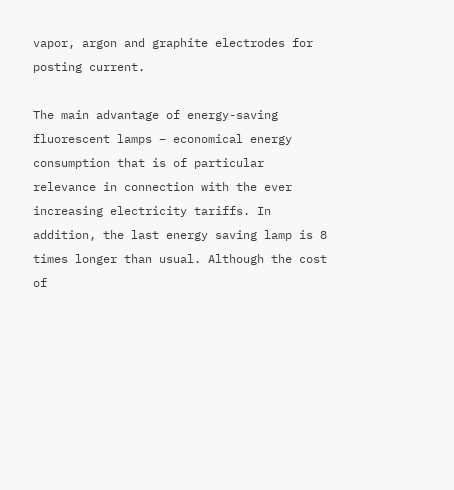vapor, argon and graphite electrodes for posting current.

The main advantage of energy-saving fluorescent lamps – economical energy consumption that is of particular relevance in connection with the ever increasing electricity tariffs. In addition, the last energy saving lamp is 8 times longer than usual. Although the cost of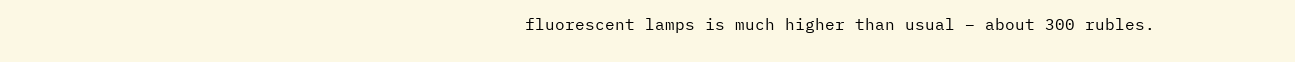fluorescent lamps is much higher than usual – about 300 rubles.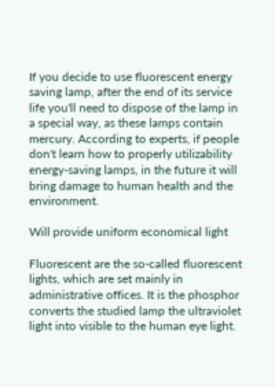If you decide to use fluorescent energy saving lamp, after the end of its service life you'll need to dispose of the lamp in a special way, as these lamps contain mercury. According to experts, if people don't learn how to properly utilizability energy-saving lamps, in the future it will bring damage to human health and the environment.

Will provide uniform economical light

Fluorescent are the so-called fluorescent lights, which are set mainly in administrative offices. It is the phosphor converts the studied lamp the ultraviolet light into visible to the human eye light.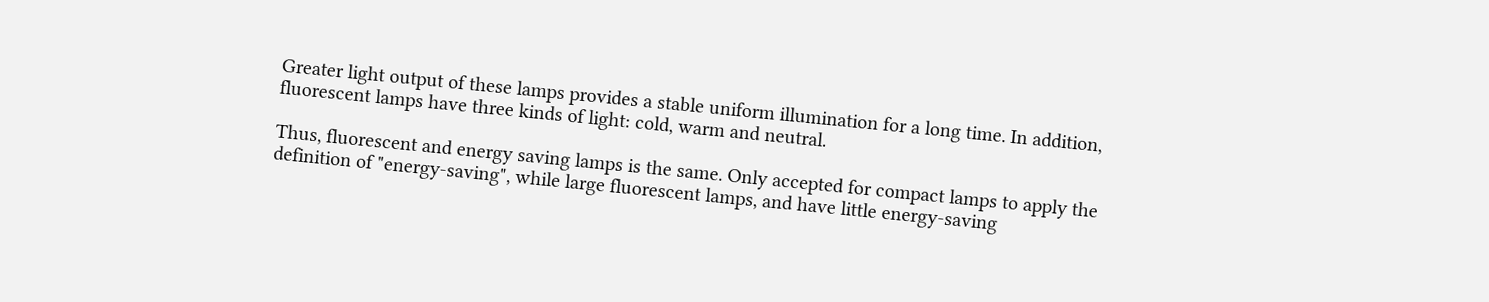Greater light output of these lamps provides a stable uniform illumination for a long time. In addition, fluorescent lamps have three kinds of light: cold, warm and neutral.

Thus, fluorescent and energy saving lamps is the same. Only accepted for compact lamps to apply the definition of "energy-saving", while large fluorescent lamps, and have little energy-saving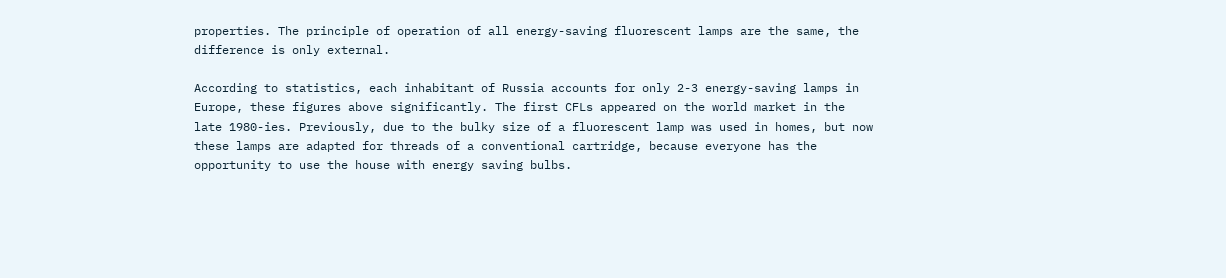properties. The principle of operation of all energy-saving fluorescent lamps are the same, the difference is only external.

According to statistics, each inhabitant of Russia accounts for only 2-3 energy-saving lamps in Europe, these figures above significantly. The first CFLs appeared on the world market in the late 1980-ies. Previously, due to the bulky size of a fluorescent lamp was used in homes, but now these lamps are adapted for threads of a conventional cartridge, because everyone has the opportunity to use the house with energy saving bulbs.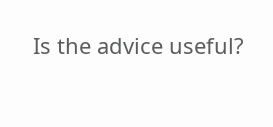Is the advice useful?